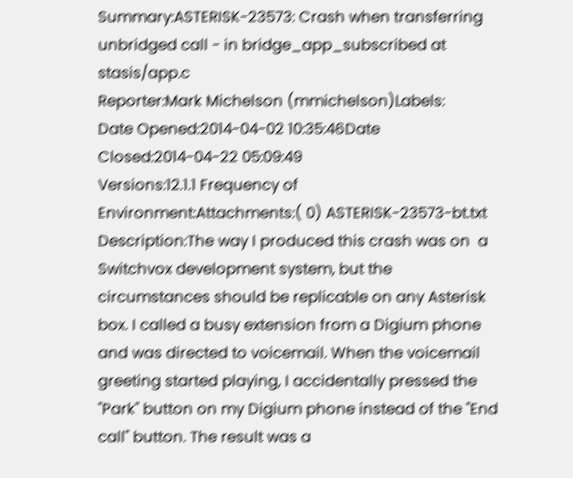Summary:ASTERISK-23573: Crash when transferring unbridged call - in bridge_app_subscribed at stasis/app.c
Reporter:Mark Michelson (mmichelson)Labels:
Date Opened:2014-04-02 10:35:46Date Closed:2014-04-22 05:09:49
Versions:12.1.1 Frequency of
Environment:Attachments:( 0) ASTERISK-23573-bt.txt
Description:The way I produced this crash was on  a Switchvox development system, but the circumstances should be replicable on any Asterisk box. I called a busy extension from a Digium phone and was directed to voicemail. When the voicemail greeting started playing, I accidentally pressed the "Park" button on my Digium phone instead of the "End call" button. The result was a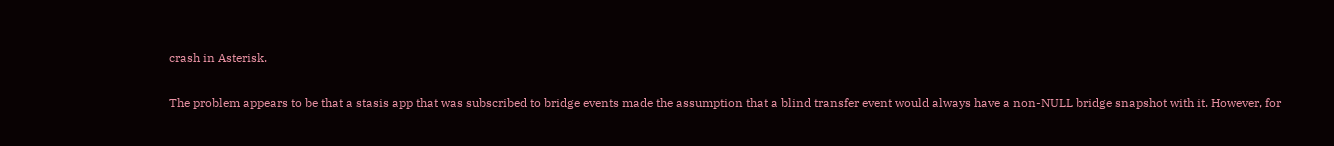crash in Asterisk.

The problem appears to be that a stasis app that was subscribed to bridge events made the assumption that a blind transfer event would always have a non-NULL bridge snapshot with it. However, for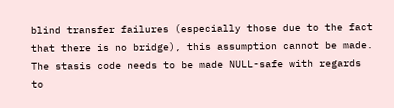blind transfer failures (especially those due to the fact that there is no bridge), this assumption cannot be made. The stasis code needs to be made NULL-safe with regards to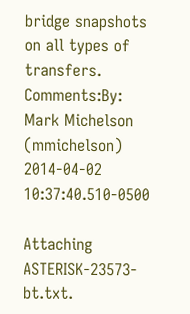bridge snapshots on all types of transfers.
Comments:By: Mark Michelson (mmichelson) 2014-04-02 10:37:40.510-0500

Attaching ASTERISK-23573-bt.txt.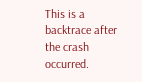This is a backtrace after the crash occurred.